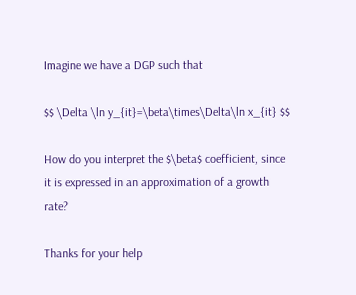Imagine we have a DGP such that

$$ \Delta \ln y_{it}=\beta\times\Delta\ln x_{it} $$

How do you interpret the $\beta$ coefficient, since it is expressed in an approximation of a growth rate?

Thanks for your help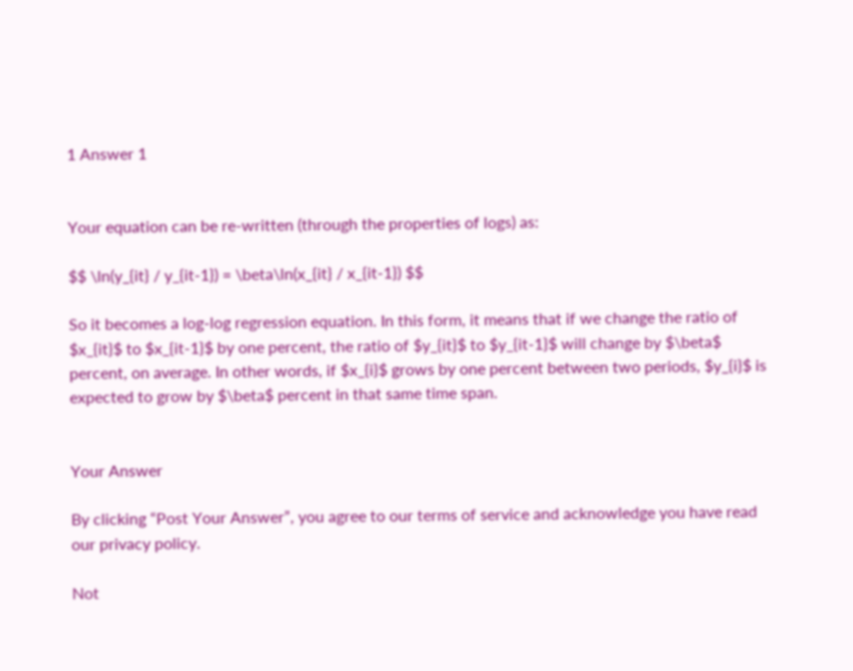1 Answer 1


Your equation can be re-written (through the properties of logs) as:

$$ \ln(y_{it} / y_{it-1}) = \beta\ln(x_{it} / x_{it-1}) $$

So it becomes a log-log regression equation. In this form, it means that if we change the ratio of $x_{it}$ to $x_{it-1}$ by one percent, the ratio of $y_{it}$ to $y_{it-1}$ will change by $\beta$ percent, on average. In other words, if $x_{i}$ grows by one percent between two periods, $y_{i}$ is expected to grow by $\beta$ percent in that same time span.


Your Answer

By clicking “Post Your Answer”, you agree to our terms of service and acknowledge you have read our privacy policy.

Not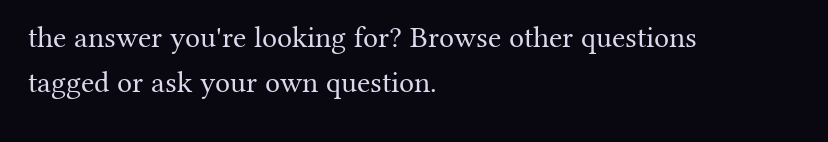the answer you're looking for? Browse other questions tagged or ask your own question.